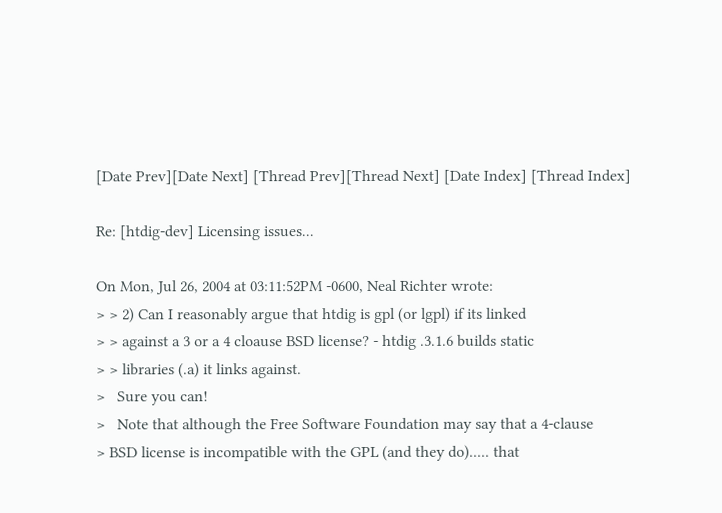[Date Prev][Date Next] [Thread Prev][Thread Next] [Date Index] [Thread Index]

Re: [htdig-dev] Licensing issues...

On Mon, Jul 26, 2004 at 03:11:52PM -0600, Neal Richter wrote:
> > 2) Can I reasonably argue that htdig is gpl (or lgpl) if its linked
> > against a 3 or a 4 cloause BSD license? - htdig .3.1.6 builds static
> > libraries (.a) it links against.
>   Sure you can!
>   Note that although the Free Software Foundation may say that a 4-clause
> BSD license is incompatible with the GPL (and they do)..... that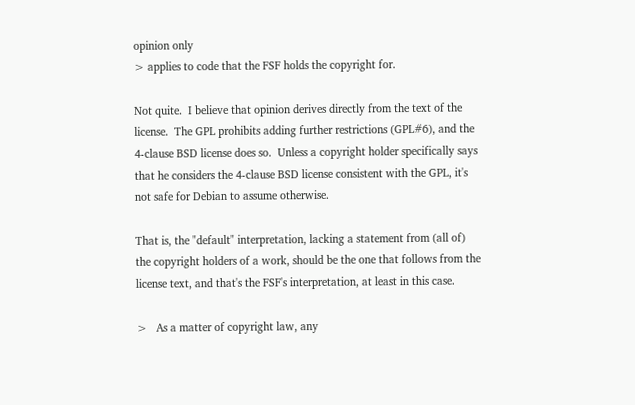opinion only
> applies to code that the FSF holds the copyright for.

Not quite.  I believe that opinion derives directly from the text of the
license.  The GPL prohibits adding further restrictions (GPL#6), and the
4-clause BSD license does so.  Unless a copyright holder specifically says
that he considers the 4-clause BSD license consistent with the GPL, it's
not safe for Debian to assume otherwise.

That is, the "default" interpretation, lacking a statement from (all of)
the copyright holders of a work, should be the one that follows from the
license text, and that's the FSF's interpretation, at least in this case.

>   As a matter of copyright law, any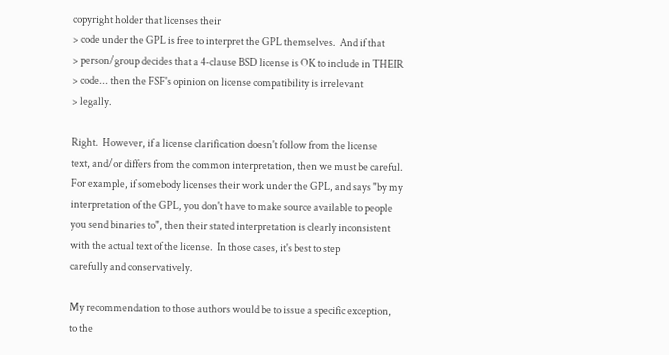copyright holder that licenses their
> code under the GPL is free to interpret the GPL themselves.  And if that
> person/group decides that a 4-clause BSD license is OK to include in THEIR
> code... then the FSF's opinion on license compatibility is irrelevant
> legally.

Right.  However, if a license clarification doesn't follow from the license
text, and/or differs from the common interpretation, then we must be careful.
For example, if somebody licenses their work under the GPL, and says "by my
interpretation of the GPL, you don't have to make source available to people
you send binaries to", then their stated interpretation is clearly inconsistent
with the actual text of the license.  In those cases, it's best to step
carefully and conservatively.

My recommendation to those authors would be to issue a specific exception,
to the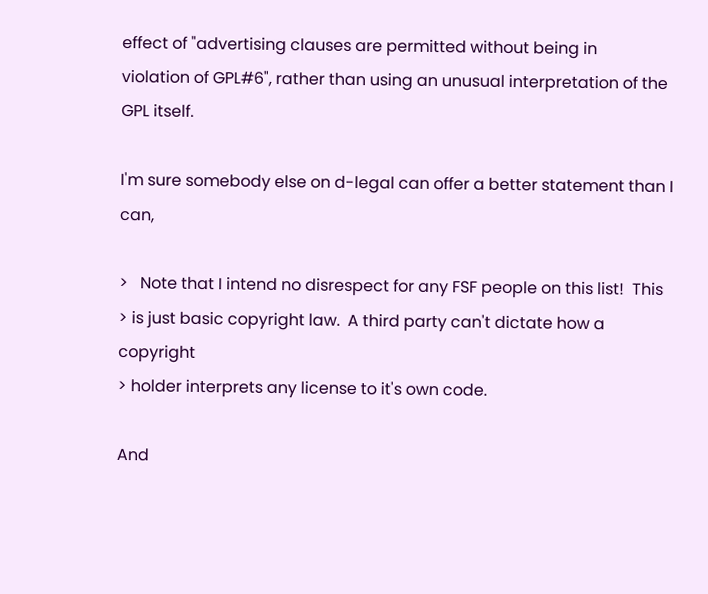effect of "advertising clauses are permitted without being in
violation of GPL#6", rather than using an unusual interpretation of the
GPL itself.

I'm sure somebody else on d-legal can offer a better statement than I can,

>   Note that I intend no disrespect for any FSF people on this list!  This
> is just basic copyright law.  A third party can't dictate how a copyright
> holder interprets any license to it's own code.

And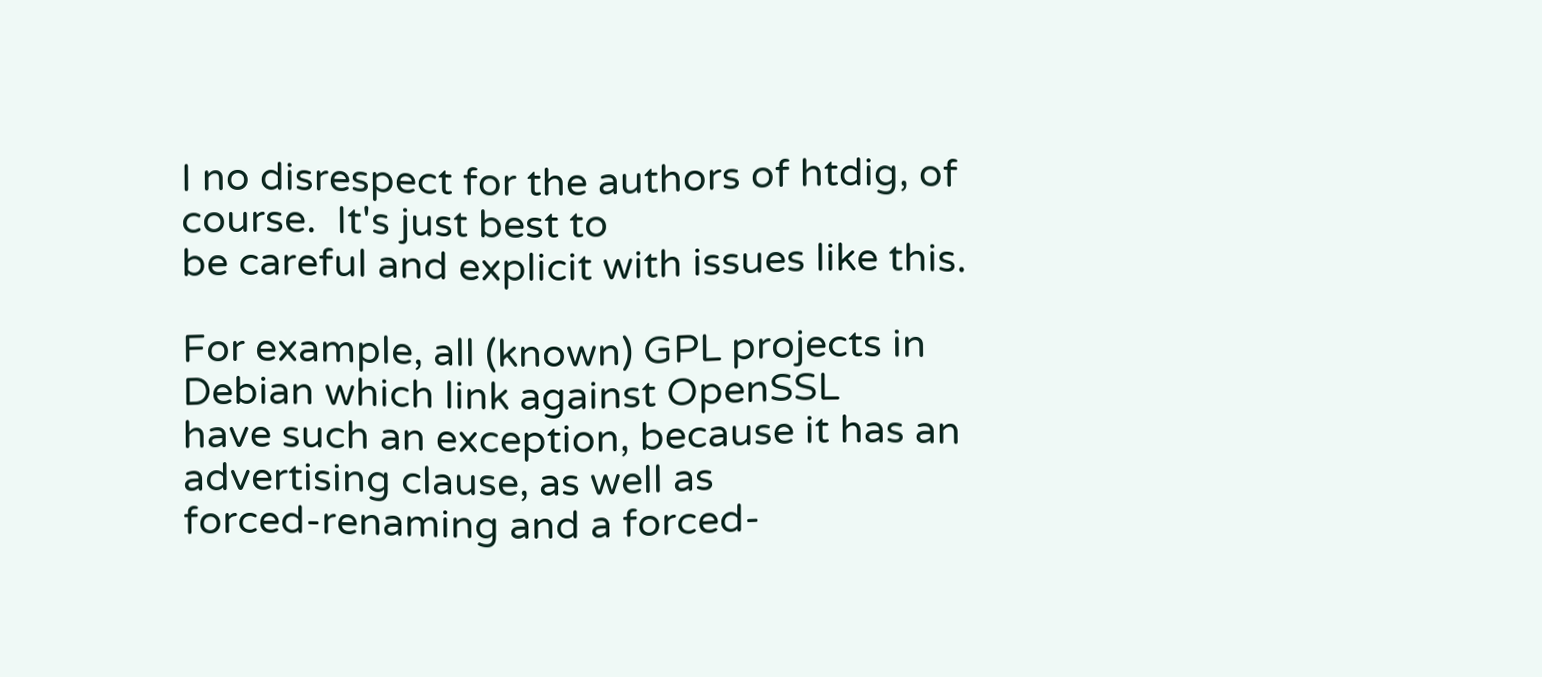I no disrespect for the authors of htdig, of course.  It's just best to
be careful and explicit with issues like this.

For example, all (known) GPL projects in Debian which link against OpenSSL
have such an exception, because it has an advertising clause, as well as
forced-renaming and a forced-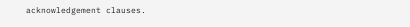acknowledgement clauses.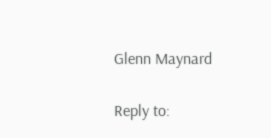Glenn Maynard

Reply to: